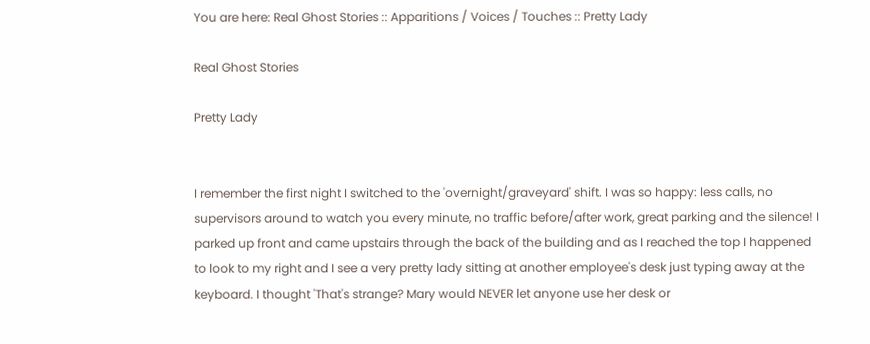You are here: Real Ghost Stories :: Apparitions / Voices / Touches :: Pretty Lady

Real Ghost Stories

Pretty Lady


I remember the first night I switched to the 'overnight/graveyard' shift. I was so happy: less calls, no supervisors around to watch you every minute, no traffic before/after work, great parking and the silence! I parked up front and came upstairs through the back of the building and as I reached the top I happened to look to my right and I see a very pretty lady sitting at another employee's desk just typing away at the keyboard. I thought 'That's strange? Mary would NEVER let anyone use her desk or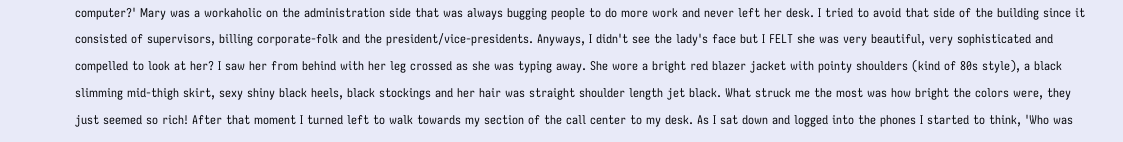computer?' Mary was a workaholic on the administration side that was always bugging people to do more work and never left her desk. I tried to avoid that side of the building since it consisted of supervisors, billing corporate-folk and the president/vice-presidents. Anyways, I didn't see the lady's face but I FELT she was very beautiful, very sophisticated and compelled to look at her? I saw her from behind with her leg crossed as she was typing away. She wore a bright red blazer jacket with pointy shoulders (kind of 80s style), a black slimming mid-thigh skirt, sexy shiny black heels, black stockings and her hair was straight shoulder length jet black. What struck me the most was how bright the colors were, they just seemed so rich! After that moment I turned left to walk towards my section of the call center to my desk. As I sat down and logged into the phones I started to think, 'Who was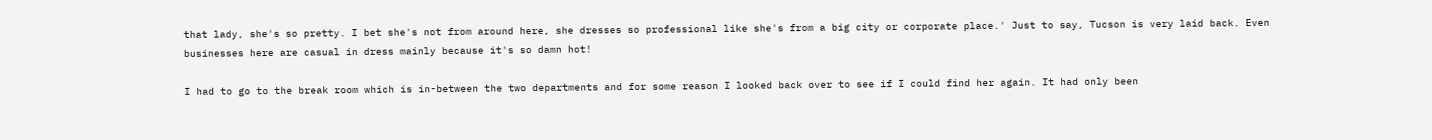that lady, she's so pretty. I bet she's not from around here, she dresses so professional like she's from a big city or corporate place.' Just to say, Tucson is very laid back. Even businesses here are casual in dress mainly because it's so damn hot!

I had to go to the break room which is in-between the two departments and for some reason I looked back over to see if I could find her again. It had only been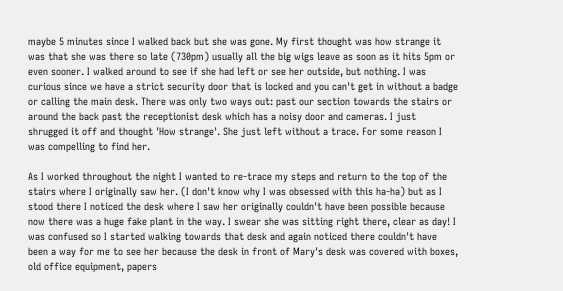maybe 5 minutes since I walked back but she was gone. My first thought was how strange it was that she was there so late (730pm) usually all the big wigs leave as soon as it hits 5pm or even sooner. I walked around to see if she had left or see her outside, but nothing. I was curious since we have a strict security door that is locked and you can't get in without a badge or calling the main desk. There was only two ways out: past our section towards the stairs or around the back past the receptionist desk which has a noisy door and cameras. I just shrugged it off and thought 'How strange'. She just left without a trace. For some reason I was compelling to find her.

As I worked throughout the night I wanted to re-trace my steps and return to the top of the stairs where I originally saw her. (I don't know why I was obsessed with this ha-ha) but as I stood there I noticed the desk where I saw her originally couldn't have been possible because now there was a huge fake plant in the way. I swear she was sitting right there, clear as day! I was confused so I started walking towards that desk and again noticed there couldn't have been a way for me to see her because the desk in front of Mary's desk was covered with boxes, old office equipment, papers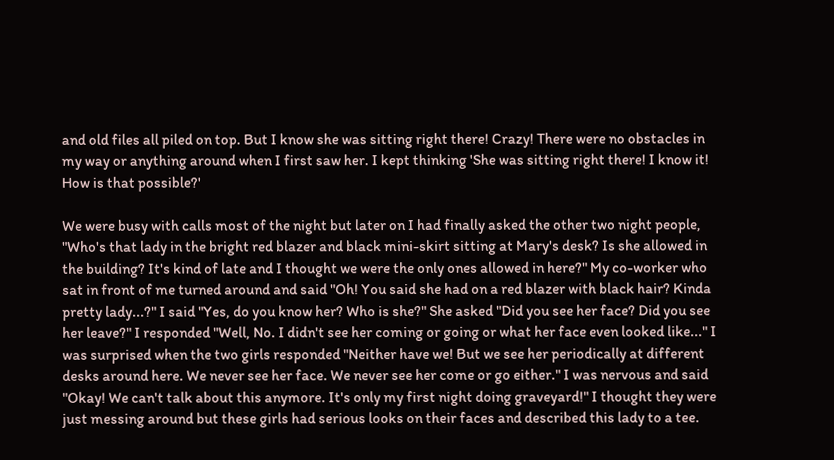and old files all piled on top. But I know she was sitting right there! Crazy! There were no obstacles in my way or anything around when I first saw her. I kept thinking 'She was sitting right there! I know it! How is that possible?'

We were busy with calls most of the night but later on I had finally asked the other two night people, "Who's that lady in the bright red blazer and black mini-skirt sitting at Mary's desk? Is she allowed in the building? It's kind of late and I thought we were the only ones allowed in here?" My co-worker who sat in front of me turned around and said "Oh! You said she had on a red blazer with black hair? Kinda pretty lady...?" I said "Yes, do you know her? Who is she?" She asked "Did you see her face? Did you see her leave?" I responded "Well, No. I didn't see her coming or going or what her face even looked like..." I was surprised when the two girls responded "Neither have we! But we see her periodically at different desks around here. We never see her face. We never see her come or go either." I was nervous and said "Okay! We can't talk about this anymore. It's only my first night doing graveyard!" I thought they were just messing around but these girls had serious looks on their faces and described this lady to a tee.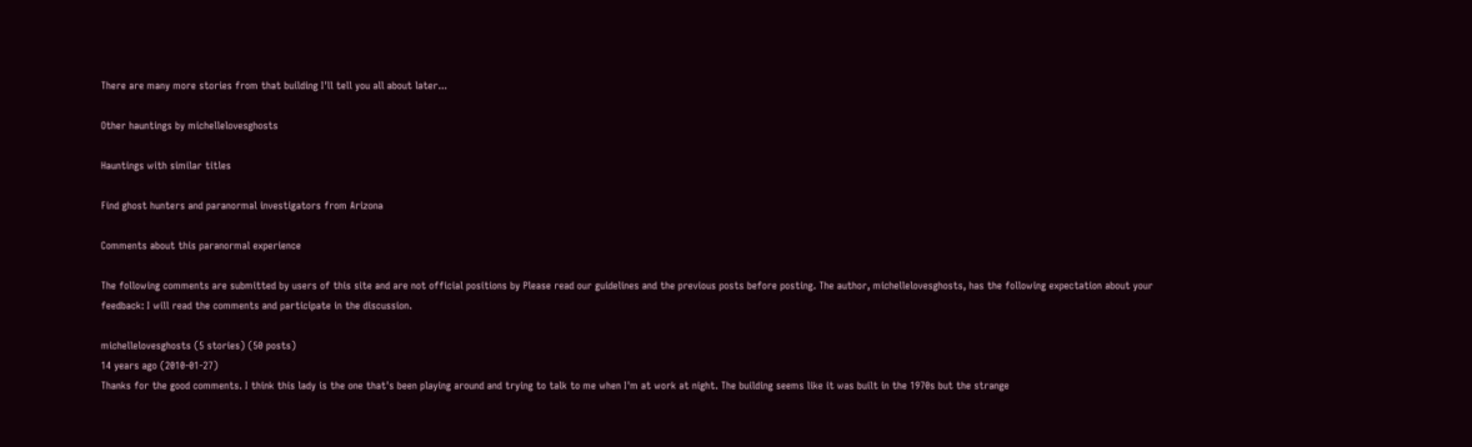There are many more stories from that building I'll tell you all about later...

Other hauntings by michellelovesghosts

Hauntings with similar titles

Find ghost hunters and paranormal investigators from Arizona

Comments about this paranormal experience

The following comments are submitted by users of this site and are not official positions by Please read our guidelines and the previous posts before posting. The author, michellelovesghosts, has the following expectation about your feedback: I will read the comments and participate in the discussion.

michellelovesghosts (5 stories) (50 posts)
14 years ago (2010-01-27)
Thanks for the good comments. I think this lady is the one that's been playing around and trying to talk to me when I'm at work at night. The building seems like it was built in the 1970s but the strange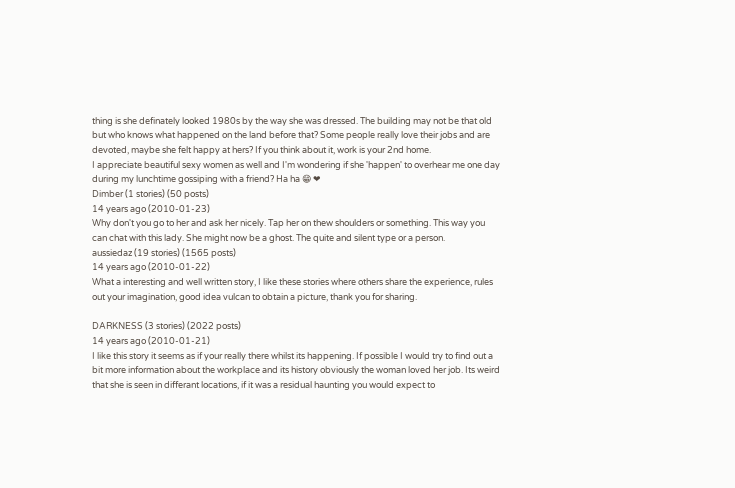thing is she definately looked 1980s by the way she was dressed. The building may not be that old but who knows what happened on the land before that? Some people really love their jobs and are devoted, maybe she felt happy at hers? If you think about it, work is your 2nd home.
I appreciate beautiful sexy women as well and I'm wondering if she 'happen' to overhear me one day during my lunchtime gossiping with a friend? Ha ha 😁 ❤
Dimber (1 stories) (50 posts)
14 years ago (2010-01-23)
Why don't you go to her and ask her nicely. Tap her on thew shoulders or something. This way you can chat with this lady. She might now be a ghost. The quite and silent type or a person.
aussiedaz (19 stories) (1565 posts)
14 years ago (2010-01-22)
What a interesting and well written story, I like these stories where others share the experience, rules out your imagination, good idea vulcan to obtain a picture, thank you for sharing.

DARKNESS (3 stories) (2022 posts)
14 years ago (2010-01-21)
I like this story it seems as if your really there whilst its happening. If possible I would try to find out a bit more information about the workplace and its history obviously the woman loved her job. Its weird that she is seen in differant locations, if it was a residual haunting you would expect to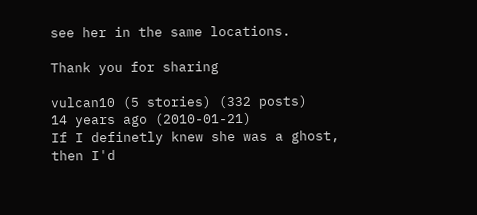see her in the same locations.

Thank you for sharing

vulcan10 (5 stories) (332 posts)
14 years ago (2010-01-21)
If I definetly knew she was a ghost, then I'd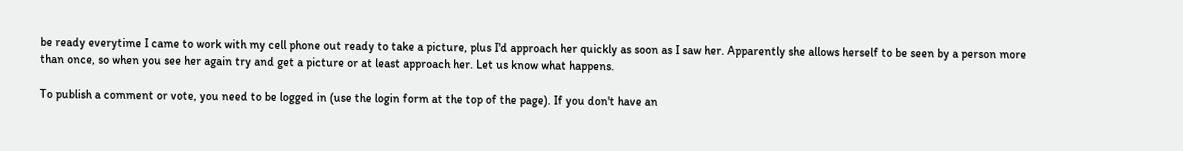be ready everytime I came to work with my cell phone out ready to take a picture, plus I'd approach her quickly as soon as I saw her. Apparently she allows herself to be seen by a person more than once, so when you see her again try and get a picture or at least approach her. Let us know what happens.

To publish a comment or vote, you need to be logged in (use the login form at the top of the page). If you don't have an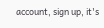account, sign up, it's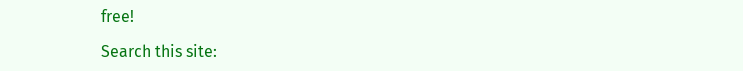free!

Search this site: